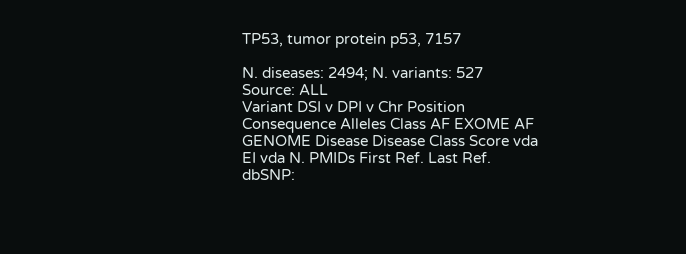TP53, tumor protein p53, 7157

N. diseases: 2494; N. variants: 527
Source: ALL
Variant DSI v DPI v Chr Position Consequence Alleles Class AF EXOME AF GENOME Disease Disease Class Score vda EI vda N. PMIDs First Ref. Last Ref.
dbSNP: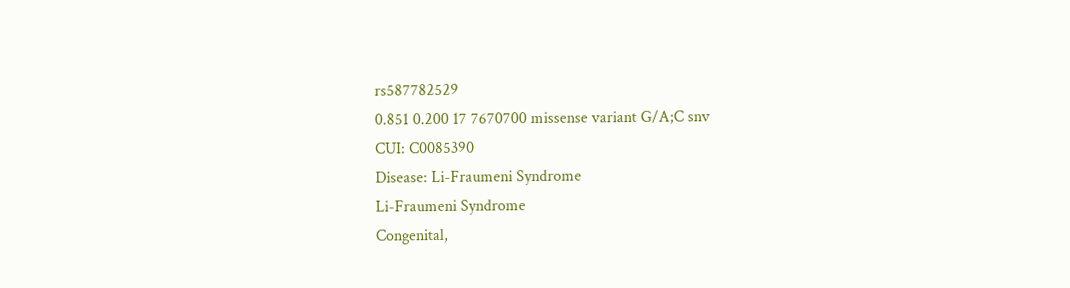rs587782529
0.851 0.200 17 7670700 missense variant G/A;C snv
CUI: C0085390
Disease: Li-Fraumeni Syndrome
Li-Fraumeni Syndrome
Congenital,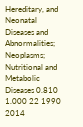Hereditary, and Neonatal Diseases and Abnormalities; Neoplasms; Nutritional and Metabolic Diseases 0.810 1.000 22 1990 2014